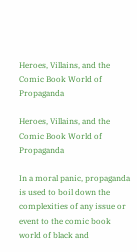Heroes, Villains, and the Comic Book World of Propaganda

Heroes, Villains, and the Comic Book World of Propaganda

In a moral panic, propaganda is used to boil down the complexities of any issue or event to the comic book world of black and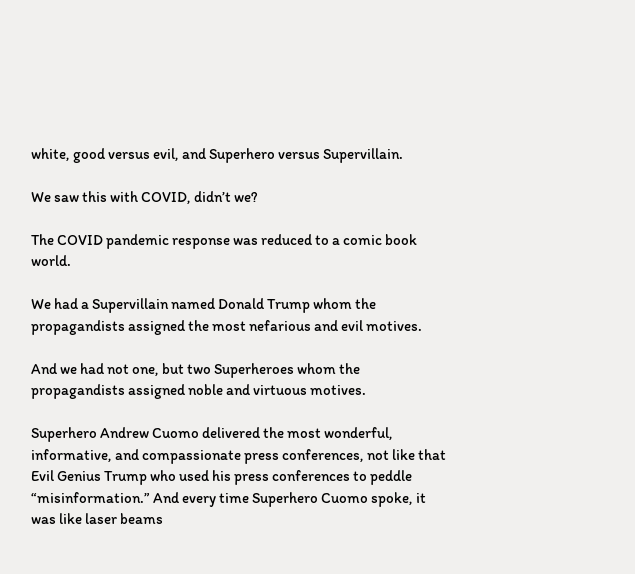white, good versus evil, and Superhero versus Supervillain.

We saw this with COVID, didn’t we?

The COVID pandemic response was reduced to a comic book world.

We had a Supervillain named Donald Trump whom the propagandists assigned the most nefarious and evil motives.

And we had not one, but two Superheroes whom the propagandists assigned noble and virtuous motives.

Superhero Andrew Cuomo delivered the most wonderful, informative, and compassionate press conferences, not like that Evil Genius Trump who used his press conferences to peddle “misinformation.” And every time Superhero Cuomo spoke, it was like laser beams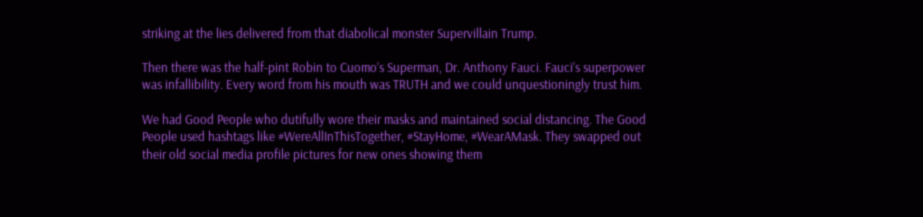striking at the lies delivered from that diabolical monster Supervillain Trump.

Then there was the half-pint Robin to Cuomo’s Superman, Dr. Anthony Fauci. Fauci’s superpower was infallibility. Every word from his mouth was TRUTH and we could unquestioningly trust him.

We had Good People who dutifully wore their masks and maintained social distancing. The Good People used hashtags like #WereAllInThisTogether, #StayHome, #WearAMask. They swapped out their old social media profile pictures for new ones showing them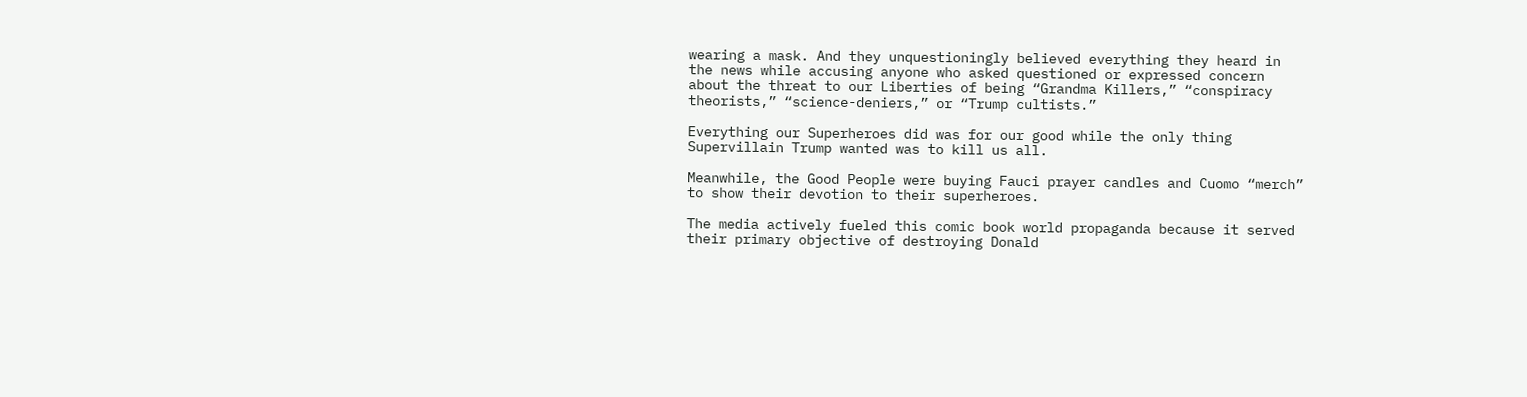wearing a mask. And they unquestioningly believed everything they heard in the news while accusing anyone who asked questioned or expressed concern about the threat to our Liberties of being “Grandma Killers,” “conspiracy theorists,” “science-deniers,” or “Trump cultists.”

Everything our Superheroes did was for our good while the only thing Supervillain Trump wanted was to kill us all.

Meanwhile, the Good People were buying Fauci prayer candles and Cuomo “merch” to show their devotion to their superheroes.

The media actively fueled this comic book world propaganda because it served their primary objective of destroying Donald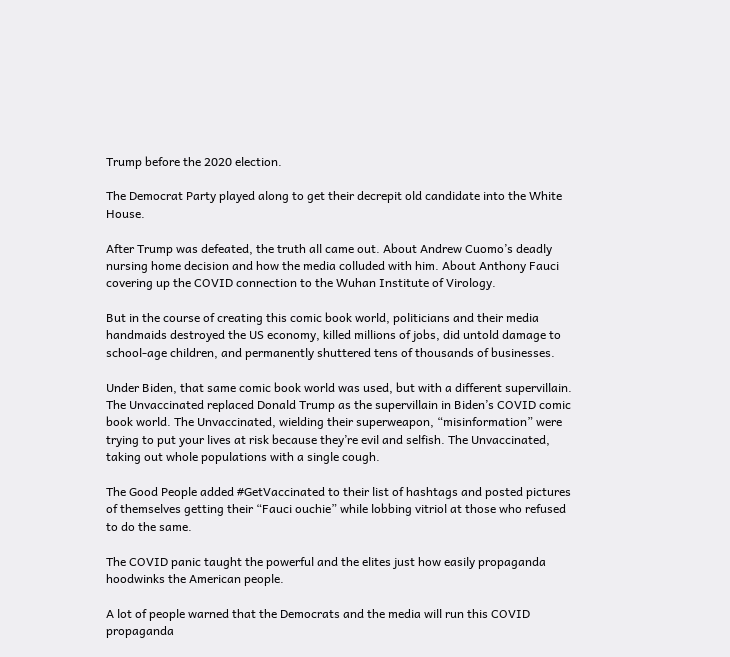Trump before the 2020 election.

The Democrat Party played along to get their decrepit old candidate into the White House.

After Trump was defeated, the truth all came out. About Andrew Cuomo’s deadly nursing home decision and how the media colluded with him. About Anthony Fauci covering up the COVID connection to the Wuhan Institute of Virology.

But in the course of creating this comic book world, politicians and their media handmaids destroyed the US economy, killed millions of jobs, did untold damage to school-age children, and permanently shuttered tens of thousands of businesses.

Under Biden, that same comic book world was used, but with a different supervillain. The Unvaccinated replaced Donald Trump as the supervillain in Biden’s COVID comic book world. The Unvaccinated, wielding their superweapon, “misinformation” were trying to put your lives at risk because they’re evil and selfish. The Unvaccinated, taking out whole populations with a single cough.

The Good People added #GetVaccinated to their list of hashtags and posted pictures of themselves getting their “Fauci ouchie” while lobbing vitriol at those who refused to do the same.

The COVID panic taught the powerful and the elites just how easily propaganda hoodwinks the American people.

A lot of people warned that the Democrats and the media will run this COVID propaganda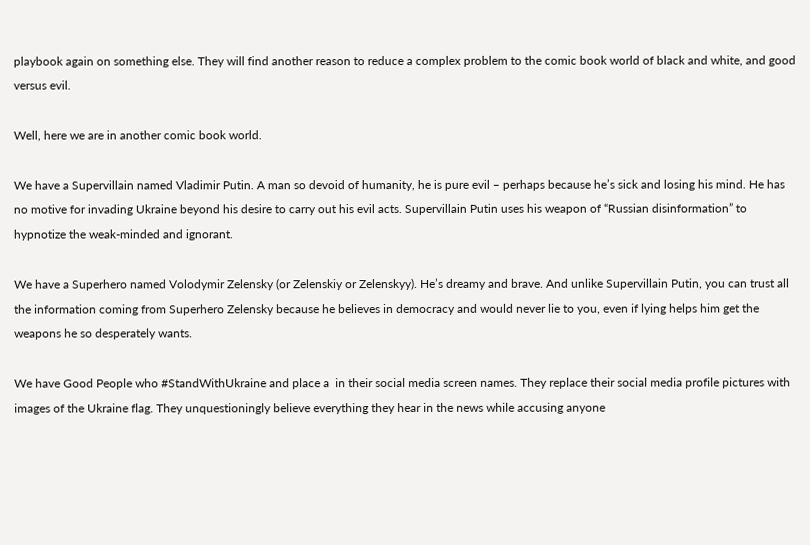playbook again on something else. They will find another reason to reduce a complex problem to the comic book world of black and white, and good versus evil.

Well, here we are in another comic book world.

We have a Supervillain named Vladimir Putin. A man so devoid of humanity, he is pure evil – perhaps because he’s sick and losing his mind. He has no motive for invading Ukraine beyond his desire to carry out his evil acts. Supervillain Putin uses his weapon of “Russian disinformation” to hypnotize the weak-minded and ignorant.

We have a Superhero named Volodymir Zelensky (or Zelenskiy or Zelenskyy). He’s dreamy and brave. And unlike Supervillain Putin, you can trust all the information coming from Superhero Zelensky because he believes in democracy and would never lie to you, even if lying helps him get the weapons he so desperately wants.

We have Good People who #StandWithUkraine and place a  in their social media screen names. They replace their social media profile pictures with images of the Ukraine flag. They unquestioningly believe everything they hear in the news while accusing anyone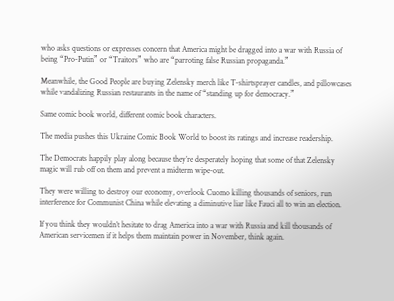who asks questions or expresses concern that America might be dragged into a war with Russia of being “Pro-Putin” or “Traitors” who are “parroting false Russian propaganda.”

Meanwhile, the Good People are buying Zelensky merch like T-shirtsprayer candles, and pillowcases while vandalizing Russian restaurants in the name of “standing up for democracy.”

Same comic book world, different comic book characters.

The media pushes this Ukraine Comic Book World to boost its ratings and increase readership.

The Democrats happily play along because they’re desperately hoping that some of that Zelensky magic will rub off on them and prevent a midterm wipe-out.

They were willing to destroy our economy, overlook Cuomo killing thousands of seniors, run interference for Communist China while elevating a diminutive liar like Fauci all to win an election.

If you think they wouldn’t hesitate to drag America into a war with Russia and kill thousands of American servicemen if it helps them maintain power in November, think again.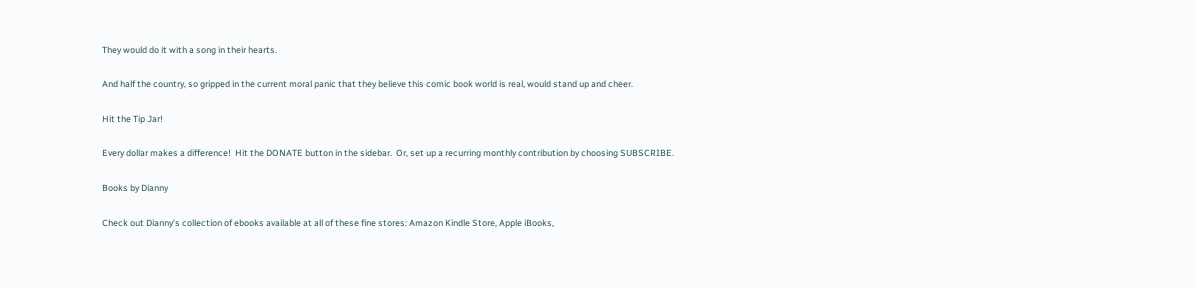They would do it with a song in their hearts.

And half the country, so gripped in the current moral panic that they believe this comic book world is real, would stand up and cheer.

Hit the Tip Jar!

Every dollar makes a difference!  Hit the DONATE button in the sidebar.  Or, set up a recurring monthly contribution by choosing SUBSCRIBE.

Books by Dianny

Check out Dianny’s collection of ebooks available at all of these fine stores: Amazon Kindle Store, Apple iBooks,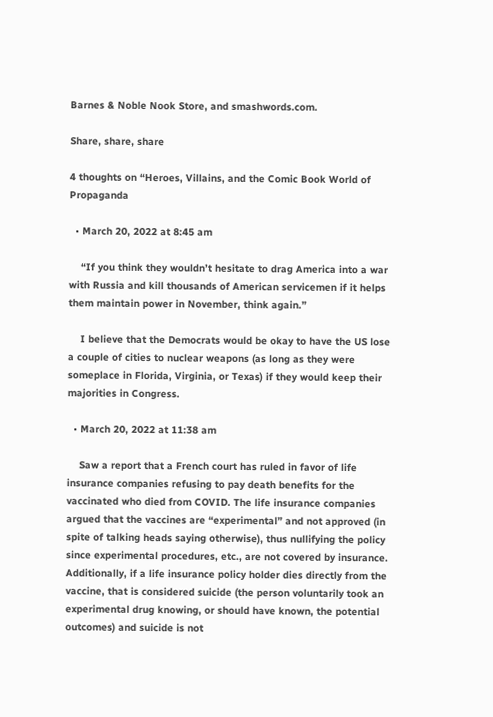Barnes & Noble Nook Store, and smashwords.com.

Share, share, share

4 thoughts on “Heroes, Villains, and the Comic Book World of Propaganda

  • March 20, 2022 at 8:45 am

    “If you think they wouldn’t hesitate to drag America into a war with Russia and kill thousands of American servicemen if it helps them maintain power in November, think again.”

    I believe that the Democrats would be okay to have the US lose a couple of cities to nuclear weapons (as long as they were someplace in Florida, Virginia, or Texas) if they would keep their majorities in Congress.

  • March 20, 2022 at 11:38 am

    Saw a report that a French court has ruled in favor of life insurance companies refusing to pay death benefits for the vaccinated who died from COVID. The life insurance companies argued that the vaccines are “experimental” and not approved (in spite of talking heads saying otherwise), thus nullifying the policy since experimental procedures, etc., are not covered by insurance. Additionally, if a life insurance policy holder dies directly from the vaccine, that is considered suicide (the person voluntarily took an experimental drug knowing, or should have known, the potential outcomes) and suicide is not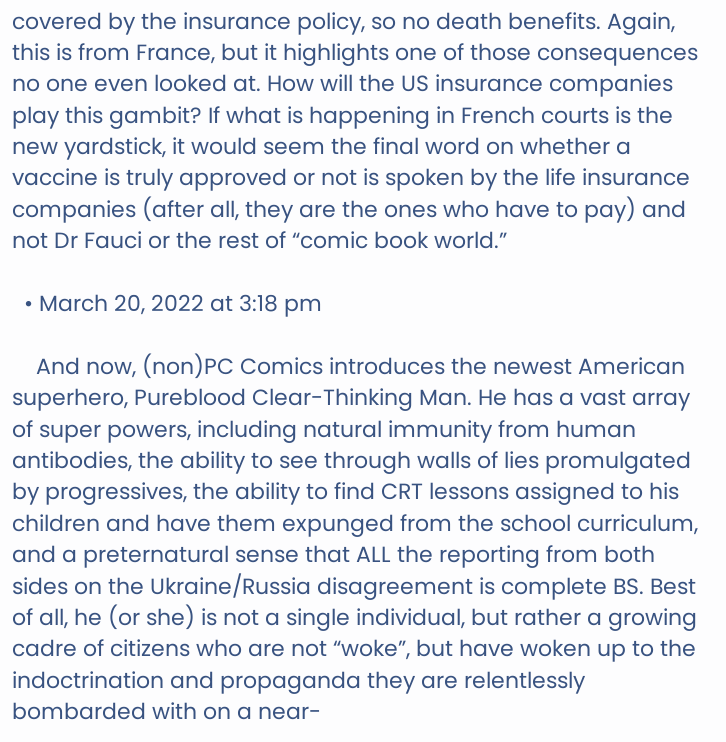covered by the insurance policy, so no death benefits. Again, this is from France, but it highlights one of those consequences no one even looked at. How will the US insurance companies play this gambit? If what is happening in French courts is the new yardstick, it would seem the final word on whether a vaccine is truly approved or not is spoken by the life insurance companies (after all, they are the ones who have to pay) and not Dr Fauci or the rest of “comic book world.”

  • March 20, 2022 at 3:18 pm

    And now, (non)PC Comics introduces the newest American superhero, Pureblood Clear-Thinking Man. He has a vast array of super powers, including natural immunity from human antibodies, the ability to see through walls of lies promulgated by progressives, the ability to find CRT lessons assigned to his children and have them expunged from the school curriculum, and a preternatural sense that ALL the reporting from both sides on the Ukraine/Russia disagreement is complete BS. Best of all, he (or she) is not a single individual, but rather a growing cadre of citizens who are not “woke”, but have woken up to the indoctrination and propaganda they are relentlessly bombarded with on a near-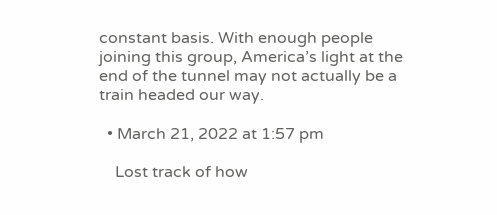constant basis. With enough people joining this group, America’s light at the end of the tunnel may not actually be a train headed our way.

  • March 21, 2022 at 1:57 pm

    Lost track of how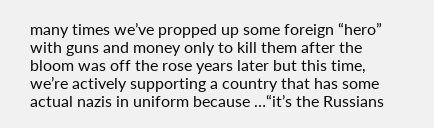many times we’ve propped up some foreign “hero” with guns and money only to kill them after the bloom was off the rose years later but this time, we’re actively supporting a country that has some actual nazis in uniform because …“it’s the Russians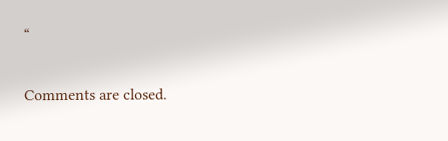“

Comments are closed.